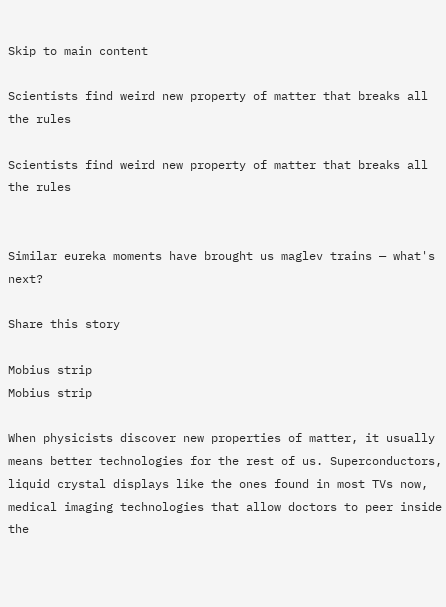Skip to main content

Scientists find weird new property of matter that breaks all the rules

Scientists find weird new property of matter that breaks all the rules


Similar eureka moments have brought us maglev trains — what's next?

Share this story

Mobius strip
Mobius strip

When physicists discover new properties of matter, it usually means better technologies for the rest of us. Superconductors, liquid crystal displays like the ones found in most TVs now, medical imaging technologies that allow doctors to peer inside the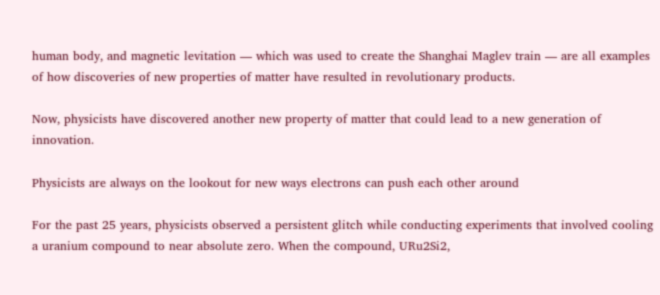human body, and magnetic levitation — which was used to create the Shanghai Maglev train — are all examples of how discoveries of new properties of matter have resulted in revolutionary products.

Now, physicists have discovered another new property of matter that could lead to a new generation of innovation.

Physicists are always on the lookout for new ways electrons can push each other around

For the past 25 years, physicists observed a persistent glitch while conducting experiments that involved cooling a uranium compound to near absolute zero. When the compound, URu2Si2,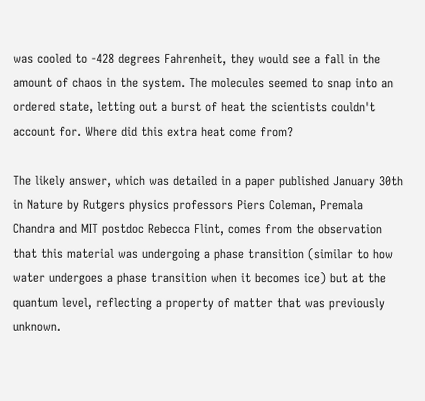was cooled to -428 degrees Fahrenheit, they would see a fall in the amount of chaos in the system. The molecules seemed to snap into an ordered state, letting out a burst of heat the scientists couldn't account for. Where did this extra heat come from?

The likely answer, which was detailed in a paper published January 30th in Nature by Rutgers physics professors Piers Coleman, Premala Chandra and MIT postdoc Rebecca Flint, comes from the observation that this material was undergoing a phase transition (similar to how water undergoes a phase transition when it becomes ice) but at the quantum level, reflecting a property of matter that was previously unknown.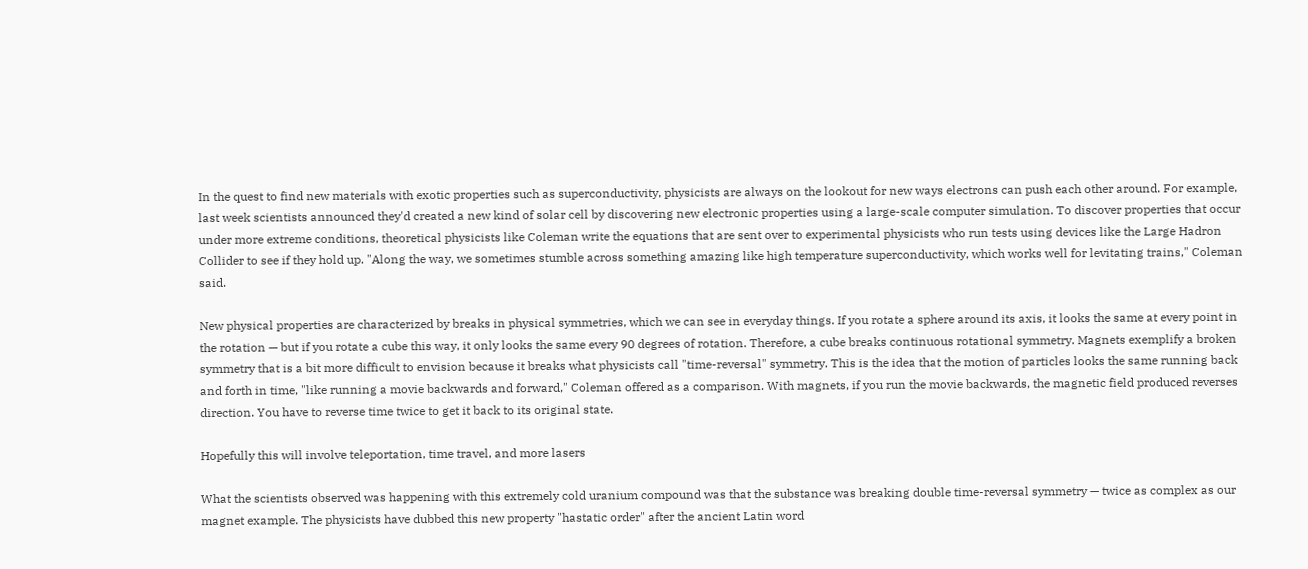In the quest to find new materials with exotic properties such as superconductivity, physicists are always on the lookout for new ways electrons can push each other around. For example, last week scientists announced they'd created a new kind of solar cell by discovering new electronic properties using a large-scale computer simulation. To discover properties that occur under more extreme conditions, theoretical physicists like Coleman write the equations that are sent over to experimental physicists who run tests using devices like the Large Hadron Collider to see if they hold up. "Along the way, we sometimes stumble across something amazing like high temperature superconductivity, which works well for levitating trains," Coleman said.

New physical properties are characterized by breaks in physical symmetries, which we can see in everyday things. If you rotate a sphere around its axis, it looks the same at every point in the rotation — but if you rotate a cube this way, it only looks the same every 90 degrees of rotation. Therefore, a cube breaks continuous rotational symmetry. Magnets exemplify a broken symmetry that is a bit more difficult to envision because it breaks what physicists call "time-reversal" symmetry. This is the idea that the motion of particles looks the same running back and forth in time, "like running a movie backwards and forward," Coleman offered as a comparison. With magnets, if you run the movie backwards, the magnetic field produced reverses direction. You have to reverse time twice to get it back to its original state.

Hopefully this will involve teleportation, time travel, and more lasers

What the scientists observed was happening with this extremely cold uranium compound was that the substance was breaking double time-reversal symmetry — twice as complex as our magnet example. The physicists have dubbed this new property "hastatic order" after the ancient Latin word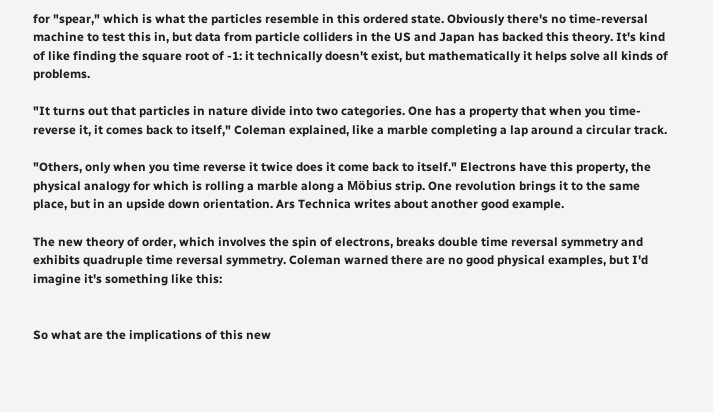for "spear," which is what the particles resemble in this ordered state. Obviously there's no time-reversal machine to test this in, but data from particle colliders in the US and Japan has backed this theory. It's kind of like finding the square root of -1: it technically doesn't exist, but mathematically it helps solve all kinds of problems.

"It turns out that particles in nature divide into two categories. One has a property that when you time-reverse it, it comes back to itself," Coleman explained, like a marble completing a lap around a circular track.

"Others, only when you time reverse it twice does it come back to itself." Electrons have this property, the physical analogy for which is rolling a marble along a Möbius strip. One revolution brings it to the same place, but in an upside down orientation. Ars Technica writes about another good example.

The new theory of order, which involves the spin of electrons, breaks double time reversal symmetry and exhibits quadruple time reversal symmetry. Coleman warned there are no good physical examples, but I'd imagine it's something like this:


So what are the implications of this new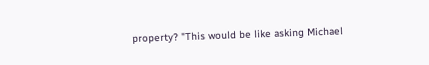property? "This would be like asking Michael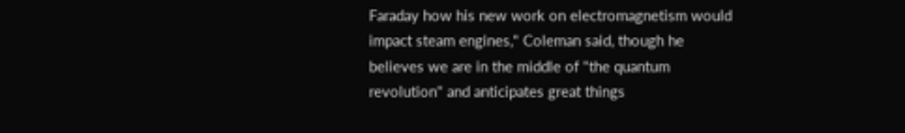Faraday how his new work on electromagnetism would impact steam engines," Coleman said, though he believes we are in the middle of "the quantum revolution" and anticipates great things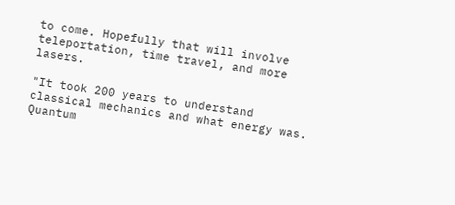to come. Hopefully that will involve teleportation, time travel, and more lasers.

"It took 200 years to understand classical mechanics and what energy was. Quantum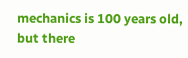mechanics is 100 years old, but there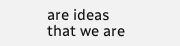are ideas that we are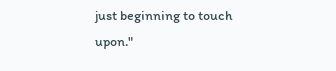just beginning to touch upon."